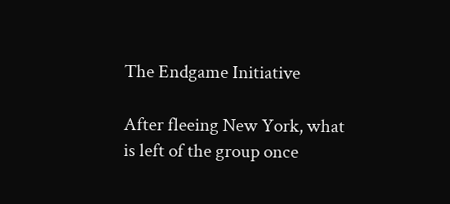The Endgame Initiative

After fleeing New York, what is left of the group once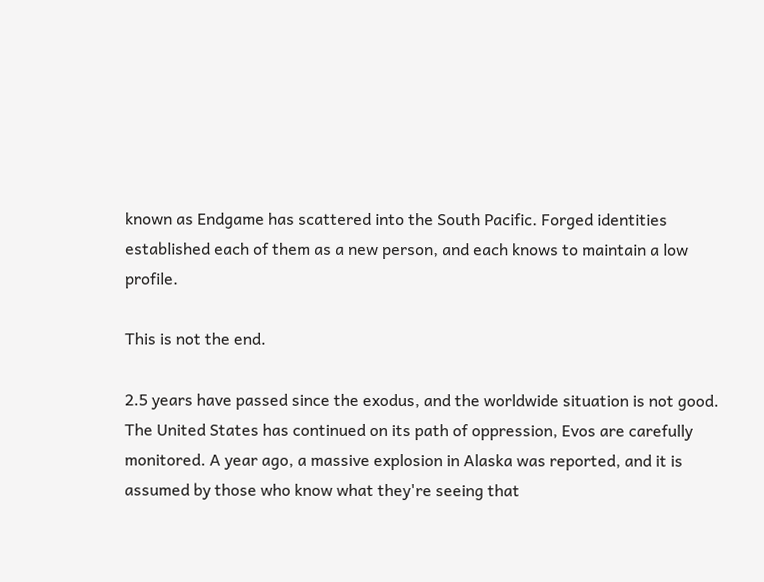known as Endgame has scattered into the South Pacific. Forged identities established each of them as a new person, and each knows to maintain a low profile.

This is not the end.

2.5 years have passed since the exodus, and the worldwide situation is not good. The United States has continued on its path of oppression, Evos are carefully monitored. A year ago, a massive explosion in Alaska was reported, and it is assumed by those who know what they're seeing that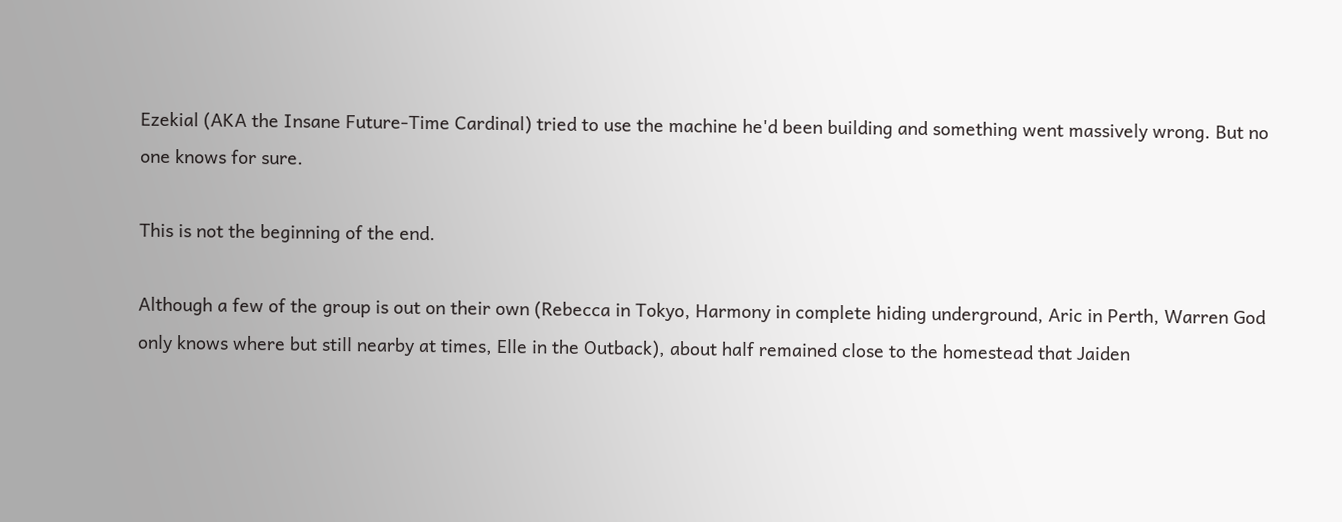Ezekial (AKA the Insane Future-Time Cardinal) tried to use the machine he'd been building and something went massively wrong. But no one knows for sure.

This is not the beginning of the end.

Although a few of the group is out on their own (Rebecca in Tokyo, Harmony in complete hiding underground, Aric in Perth, Warren God only knows where but still nearby at times, Elle in the Outback), about half remained close to the homestead that Jaiden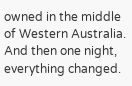owned in the middle of Western Australia. And then one night, everything changed.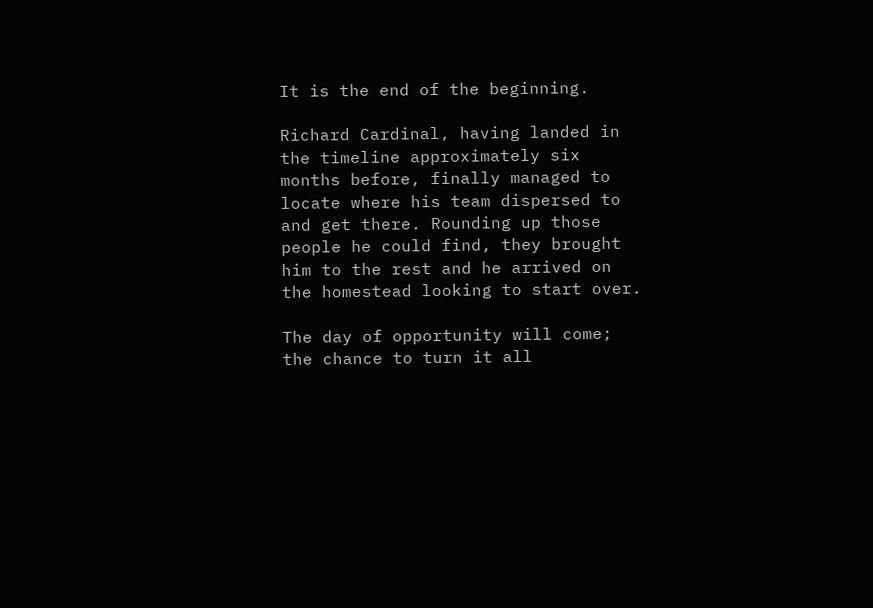It is the end of the beginning.

Richard Cardinal, having landed in the timeline approximately six months before, finally managed to locate where his team dispersed to and get there. Rounding up those people he could find, they brought him to the rest and he arrived on the homestead looking to start over.

The day of opportunity will come; the chance to turn it all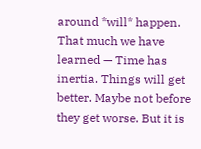around *will* happen. That much we have learned — Time has inertia. Things will get better. Maybe not before they get worse. But it is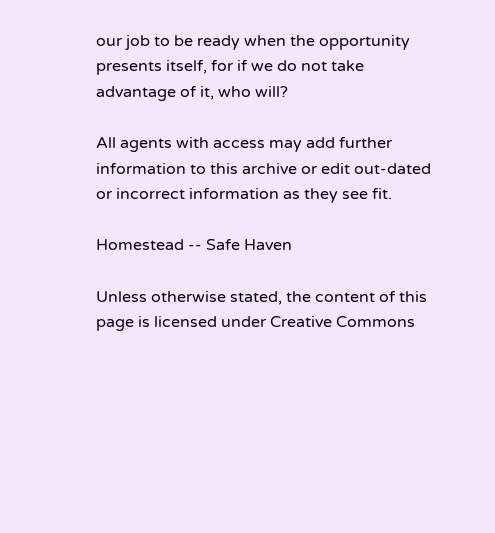our job to be ready when the opportunity presents itself, for if we do not take advantage of it, who will?

All agents with access may add further information to this archive or edit out-dated or incorrect information as they see fit.

Homestead -- Safe Haven

Unless otherwise stated, the content of this page is licensed under Creative Commons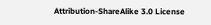Attribution-ShareAlike 3.0 License